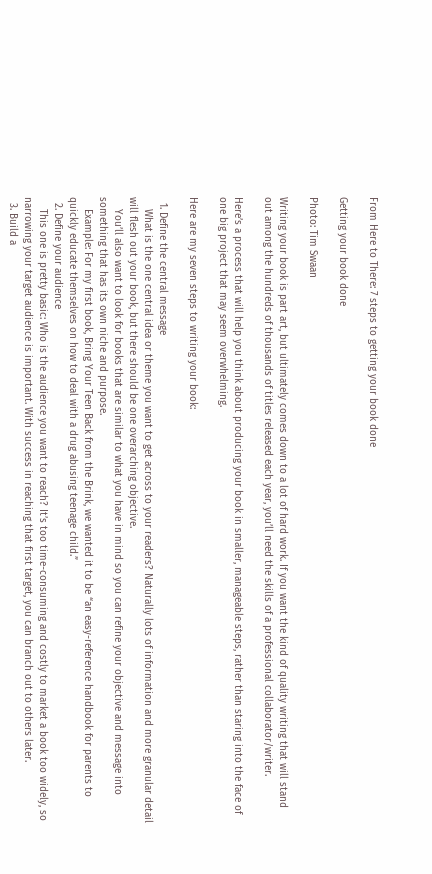From Here to There: 7 steps to getting your book done

Getting your book done

Photo: Tim Swaan

Writing your book is part art, but ultimately comes down to a lot of hard work. If you want the kind of quality writing that will stand out among the hundreds of thousands of titles released each year, you’ll need the skills of a professional collaborator/writer.

Here’s a process that will help you think about producing your book in smaller, manageable steps, rather than staring into the face of one big project that may seem overwhelming.

Here are my seven steps to writing your book:

  1. Define the central message
    What is the one central idea or theme you want to get across to your readers? Naturally lots of information and more granular detail will flesh out your book, but there should be one overarching objective.
    You’ll also want to look for books that are similar to what you have in mind so you can refine your objective and message into something that has its own niche and purpose.
    Example: For my first book, Bring Your Teen Back from the Brink, we wanted it to be “an easy-reference handbook for parents to quickly educate themselves on how to deal with a drug abusing teenage child.”
  2. Define your audience
    This one is pretty basic: Who is the audience you want to reach? It’s too time-consuming and costly to market a book too widely, so narrowing your target audience is important. With success in reaching that first target, you can branch out to others later.
  3. Build a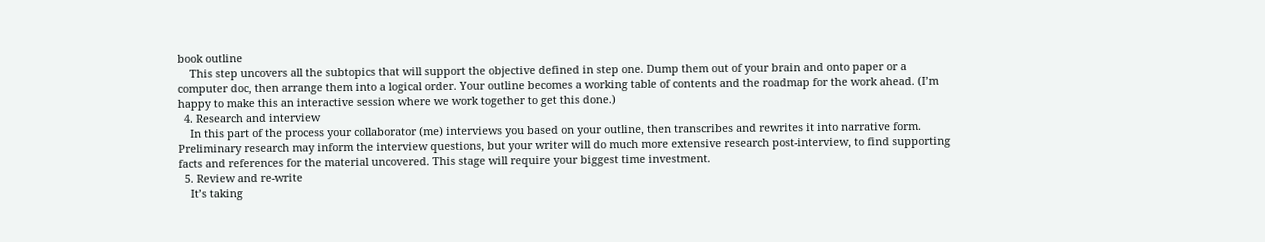book outline
    This step uncovers all the subtopics that will support the objective defined in step one. Dump them out of your brain and onto paper or a computer doc, then arrange them into a logical order. Your outline becomes a working table of contents and the roadmap for the work ahead. (I’m happy to make this an interactive session where we work together to get this done.)
  4. Research and interview
    In this part of the process your collaborator (me) interviews you based on your outline, then transcribes and rewrites it into narrative form. Preliminary research may inform the interview questions, but your writer will do much more extensive research post-interview, to find supporting facts and references for the material uncovered. This stage will require your biggest time investment.
  5. Review and re-write
    It’s taking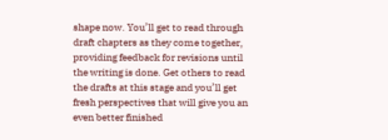shape now. You’ll get to read through draft chapters as they come together, providing feedback for revisions until the writing is done. Get others to read the drafts at this stage and you’ll get fresh perspectives that will give you an even better finished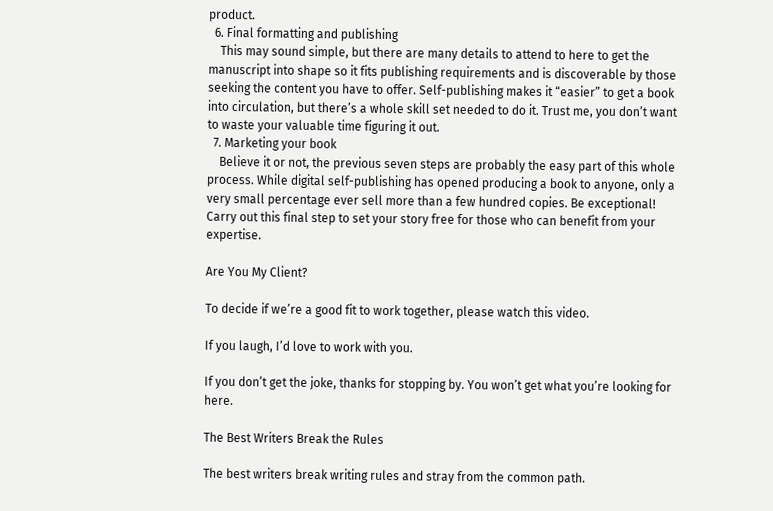product.
  6. Final formatting and publishing
    This may sound simple, but there are many details to attend to here to get the manuscript into shape so it fits publishing requirements and is discoverable by those seeking the content you have to offer. Self-publishing makes it “easier” to get a book into circulation, but there’s a whole skill set needed to do it. Trust me, you don’t want to waste your valuable time figuring it out.
  7. Marketing your book
    Believe it or not, the previous seven steps are probably the easy part of this whole process. While digital self-publishing has opened producing a book to anyone, only a very small percentage ever sell more than a few hundred copies. Be exceptional! Carry out this final step to set your story free for those who can benefit from your expertise.

Are You My Client?

To decide if we’re a good fit to work together, please watch this video.

If you laugh, I’d love to work with you.

If you don’t get the joke, thanks for stopping by. You won’t get what you’re looking for here.

The Best Writers Break the Rules

The best writers break writing rules and stray from the common path.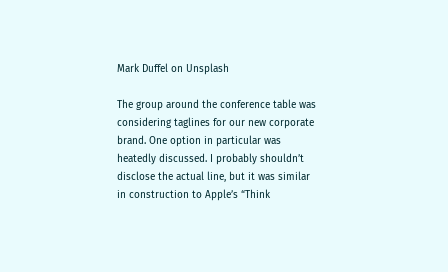Mark Duffel on Unsplash

The group around the conference table was considering taglines for our new corporate brand. One option in particular was heatedly discussed. I probably shouldn’t disclose the actual line, but it was similar in construction to Apple’s “Think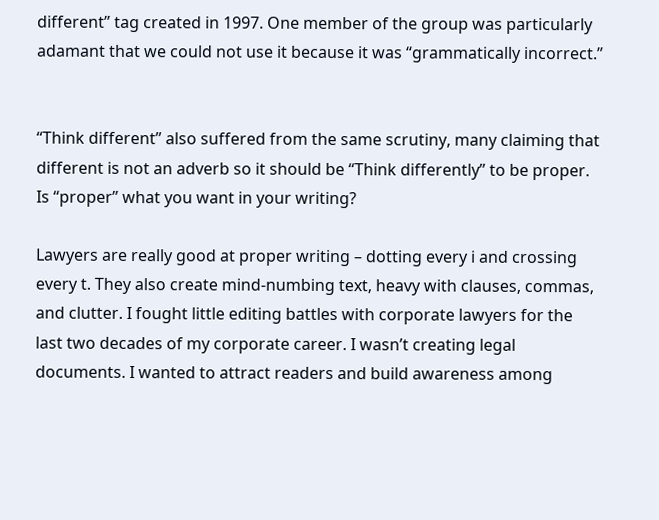different” tag created in 1997. One member of the group was particularly adamant that we could not use it because it was “grammatically incorrect.”


“Think different” also suffered from the same scrutiny, many claiming that different is not an adverb so it should be “Think differently” to be proper. Is “proper” what you want in your writing?

Lawyers are really good at proper writing – dotting every i and crossing every t. They also create mind-numbing text, heavy with clauses, commas, and clutter. I fought little editing battles with corporate lawyers for the last two decades of my corporate career. I wasn’t creating legal documents. I wanted to attract readers and build awareness among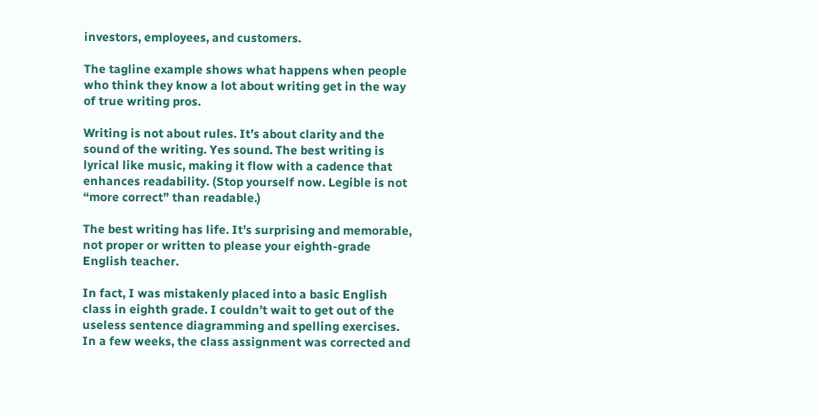investors, employees, and customers.

The tagline example shows what happens when people who think they know a lot about writing get in the way of true writing pros.

Writing is not about rules. It’s about clarity and the sound of the writing. Yes sound. The best writing is lyrical like music, making it flow with a cadence that enhances readability. (Stop yourself now. Legible is not “more correct” than readable.)

The best writing has life. It’s surprising and memorable, not proper or written to please your eighth-grade English teacher.

In fact, I was mistakenly placed into a basic English class in eighth grade. I couldn’t wait to get out of the useless sentence diagramming and spelling exercises. In a few weeks, the class assignment was corrected and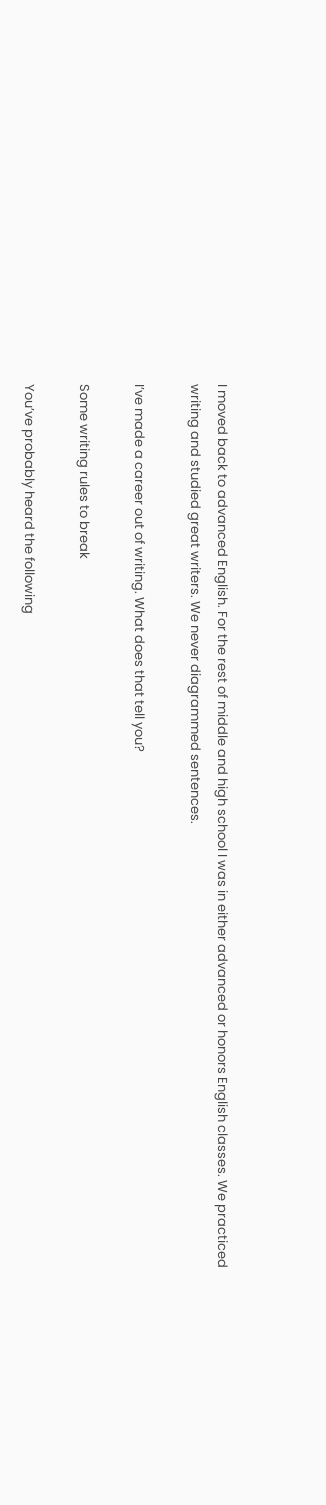I moved back to advanced English. For the rest of middle and high school I was in either advanced or honors English classes. We practiced writing and studied great writers. We never diagrammed sentences.

I’ve made a career out of writing. What does that tell you?

Some writing rules to break

You’ve probably heard the following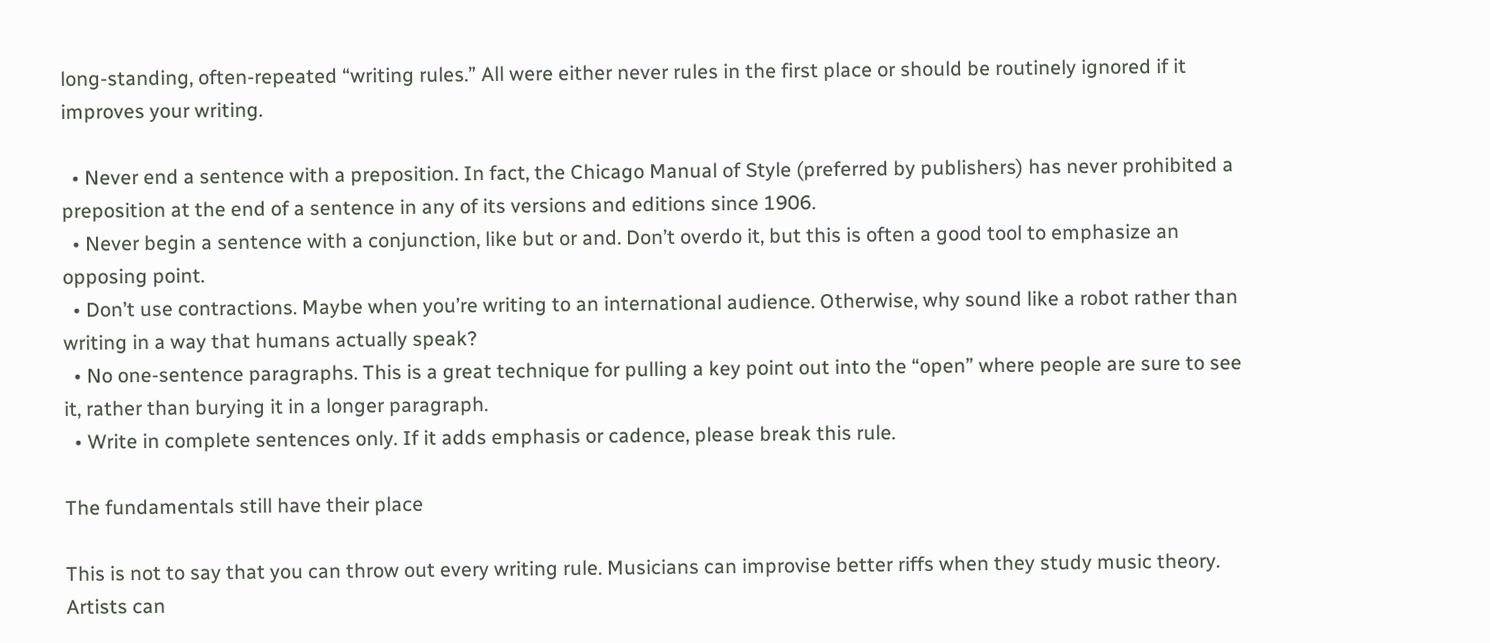long-standing, often-repeated “writing rules.” All were either never rules in the first place or should be routinely ignored if it improves your writing.

  • Never end a sentence with a preposition. In fact, the Chicago Manual of Style (preferred by publishers) has never prohibited a preposition at the end of a sentence in any of its versions and editions since 1906.
  • Never begin a sentence with a conjunction, like but or and. Don’t overdo it, but this is often a good tool to emphasize an opposing point.
  • Don’t use contractions. Maybe when you’re writing to an international audience. Otherwise, why sound like a robot rather than writing in a way that humans actually speak?
  • No one-sentence paragraphs. This is a great technique for pulling a key point out into the “open” where people are sure to see it, rather than burying it in a longer paragraph.
  • Write in complete sentences only. If it adds emphasis or cadence, please break this rule.

The fundamentals still have their place

This is not to say that you can throw out every writing rule. Musicians can improvise better riffs when they study music theory. Artists can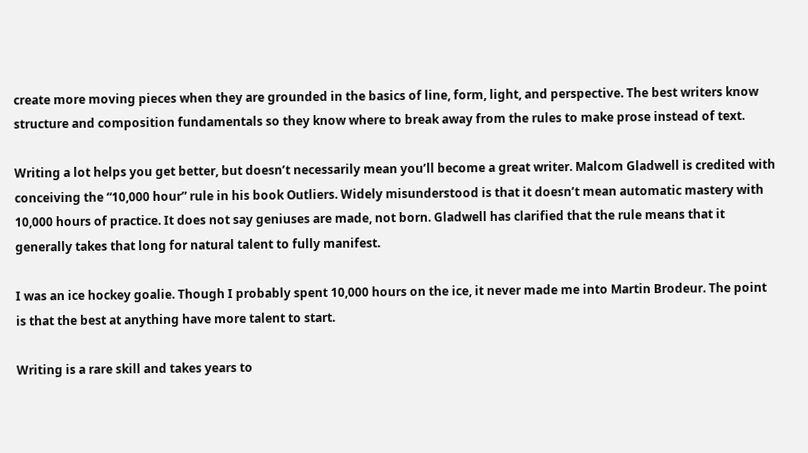create more moving pieces when they are grounded in the basics of line, form, light, and perspective. The best writers know structure and composition fundamentals so they know where to break away from the rules to make prose instead of text.

Writing a lot helps you get better, but doesn’t necessarily mean you’ll become a great writer. Malcom Gladwell is credited with conceiving the “10,000 hour” rule in his book Outliers. Widely misunderstood is that it doesn’t mean automatic mastery with 10,000 hours of practice. It does not say geniuses are made, not born. Gladwell has clarified that the rule means that it generally takes that long for natural talent to fully manifest.

I was an ice hockey goalie. Though I probably spent 10,000 hours on the ice, it never made me into Martin Brodeur. The point is that the best at anything have more talent to start.

Writing is a rare skill and takes years to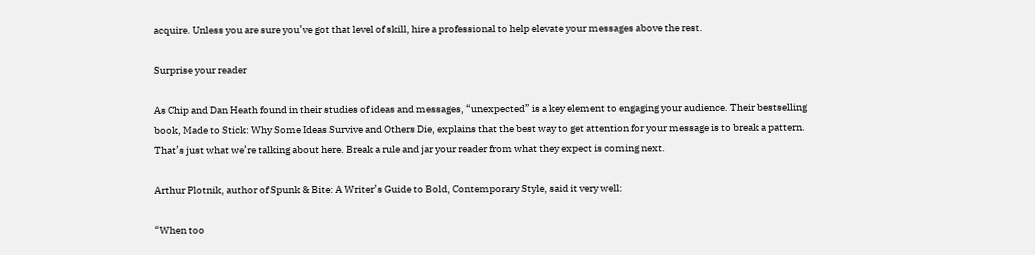acquire. Unless you are sure you’ve got that level of skill, hire a professional to help elevate your messages above the rest.

Surprise your reader

As Chip and Dan Heath found in their studies of ideas and messages, “unexpected” is a key element to engaging your audience. Their bestselling book, Made to Stick: Why Some Ideas Survive and Others Die, explains that the best way to get attention for your message is to break a pattern. That’s just what we’re talking about here. Break a rule and jar your reader from what they expect is coming next.

Arthur Plotnik, author of Spunk & Bite: A Writer’s Guide to Bold, Contemporary Style, said it very well:

“When too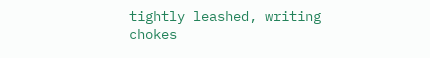tightly leashed, writing chokes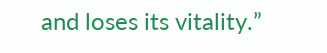and loses its vitality.”